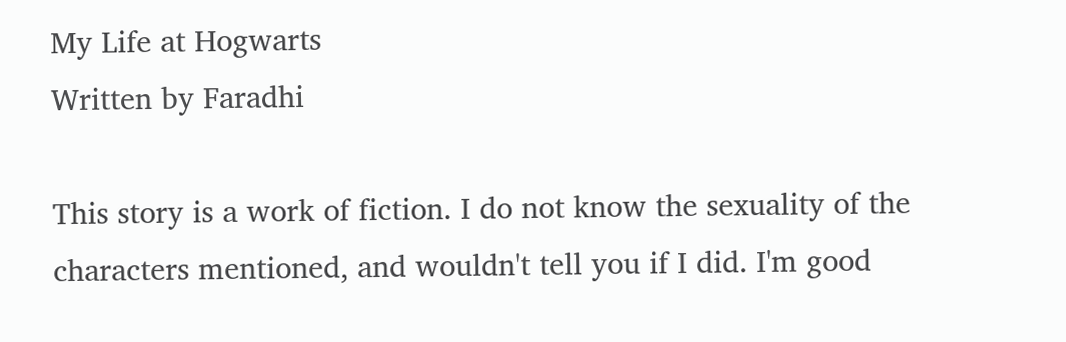My Life at Hogwarts
Written by Faradhi

This story is a work of fiction. I do not know the sexuality of the characters mentioned, and wouldn't tell you if I did. I'm good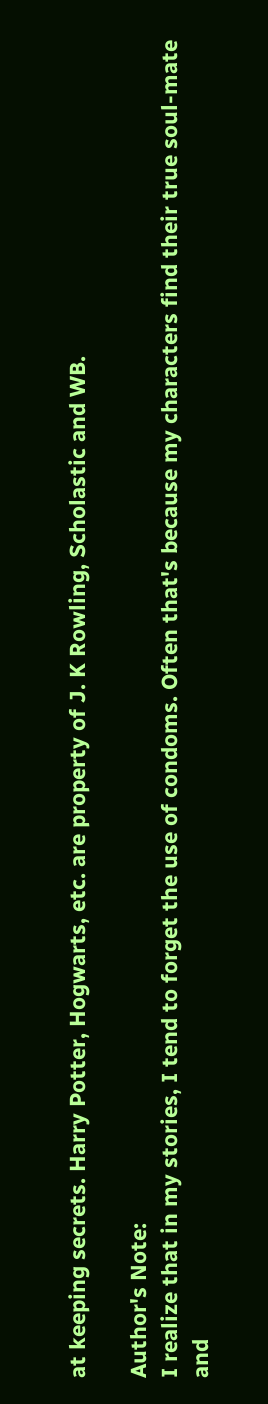at keeping secrets. Harry Potter, Hogwarts, etc. are property of J. K Rowling, Scholastic and WB.

Author's Note:
I realize that in my stories, I tend to forget the use of condoms. Often that's because my characters find their true soul-mate and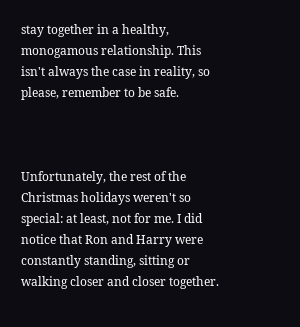stay together in a healthy, monogamous relationship. This isn't always the case in reality, so please, remember to be safe.



Unfortunately, the rest of the Christmas holidays weren't so special: at least, not for me. I did notice that Ron and Harry were constantly standing, sitting or walking closer and closer together.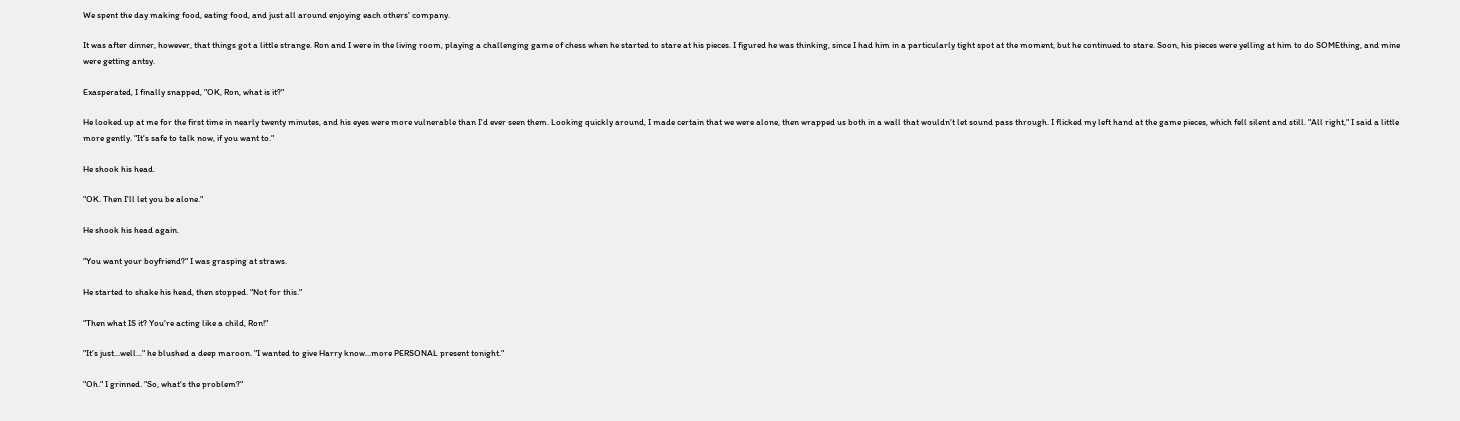We spent the day making food, eating food, and just all around enjoying each others' company.

It was after dinner, however, that things got a little strange. Ron and I were in the living room, playing a challenging game of chess when he started to stare at his pieces. I figured he was thinking, since I had him in a particularly tight spot at the moment, but he continued to stare. Soon, his pieces were yelling at him to do SOMEthing, and mine were getting antsy.

Exasperated, I finally snapped, "OK, Ron, what is it?"

He looked up at me for the first time in nearly twenty minutes, and his eyes were more vulnerable than I'd ever seen them. Looking quickly around, I made certain that we were alone, then wrapped us both in a wall that wouldn't let sound pass through. I flicked my left hand at the game pieces, which fell silent and still. "All right," I said a little more gently. "It's safe to talk now, if you want to."

He shook his head.

"OK. Then I'll let you be alone."

He shook his head again.

"You want your boyfriend?" I was grasping at straws.

He started to shake his head, then stopped. "Not for this."

"Then what IS it? You're acting like a child, Ron!"

"It's just...well..." he blushed a deep maroon. "I wanted to give Harry know...more PERSONAL present tonight."

"Oh." I grinned. "So, what's the problem?"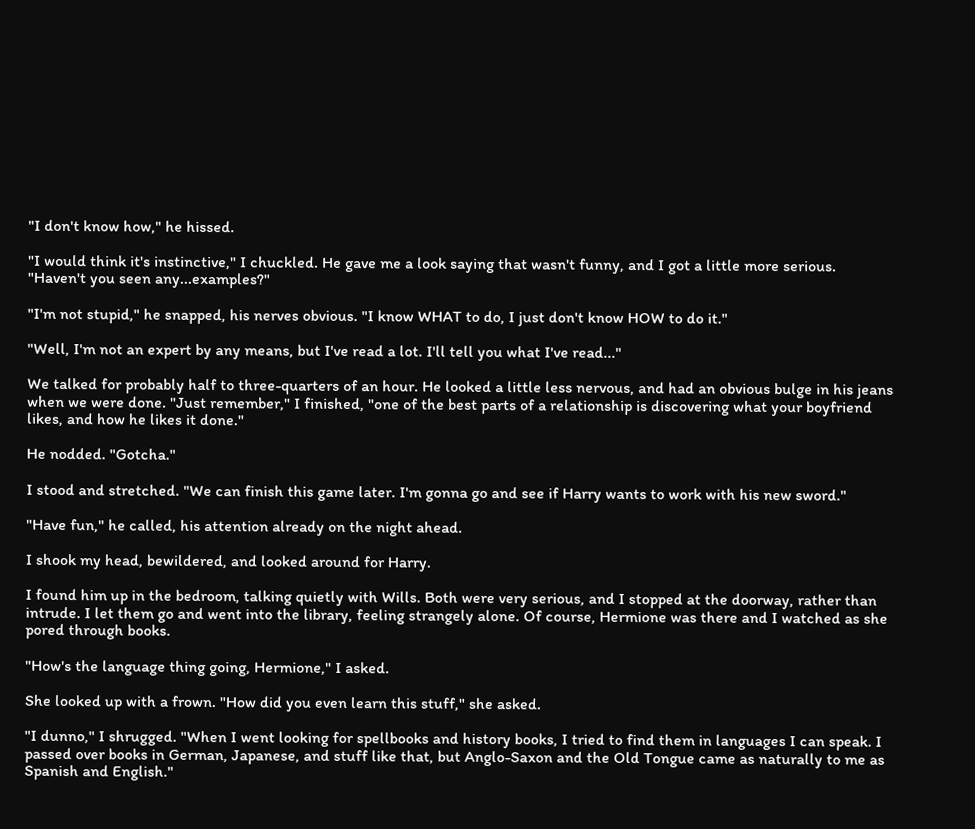"I don't know how," he hissed.

"I would think it's instinctive," I chuckled. He gave me a look saying that wasn't funny, and I got a little more serious. "Haven't you seen any...examples?"

"I'm not stupid," he snapped, his nerves obvious. "I know WHAT to do, I just don't know HOW to do it."

"Well, I'm not an expert by any means, but I've read a lot. I'll tell you what I've read..."

We talked for probably half to three-quarters of an hour. He looked a little less nervous, and had an obvious bulge in his jeans when we were done. "Just remember," I finished, "one of the best parts of a relationship is discovering what your boyfriend likes, and how he likes it done."

He nodded. "Gotcha."

I stood and stretched. "We can finish this game later. I'm gonna go and see if Harry wants to work with his new sword."

"Have fun," he called, his attention already on the night ahead.

I shook my head, bewildered, and looked around for Harry.

I found him up in the bedroom, talking quietly with Wills. Both were very serious, and I stopped at the doorway, rather than intrude. I let them go and went into the library, feeling strangely alone. Of course, Hermione was there and I watched as she pored through books.

"How's the language thing going, Hermione," I asked.

She looked up with a frown. "How did you even learn this stuff," she asked.

"I dunno," I shrugged. "When I went looking for spellbooks and history books, I tried to find them in languages I can speak. I passed over books in German, Japanese, and stuff like that, but Anglo-Saxon and the Old Tongue came as naturally to me as Spanish and English."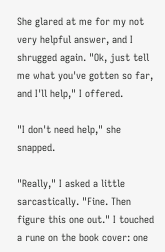She glared at me for my not very helpful answer, and I shrugged again. "Ok, just tell me what you've gotten so far, and I'll help," I offered.

"I don't need help," she snapped.

"Really," I asked a little sarcastically. "Fine. Then figure this one out." I touched a rune on the book cover: one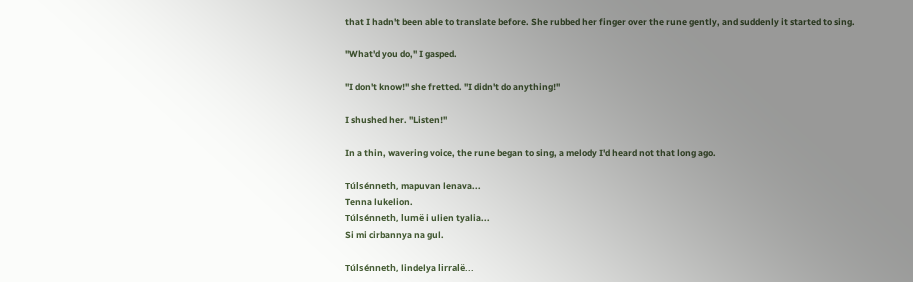that I hadn't been able to translate before. She rubbed her finger over the rune gently, and suddenly it started to sing.

"What'd you do," I gasped.

"I don't know!" she fretted. "I didn't do anything!"

I shushed her. "Listen!"

In a thin, wavering voice, the rune began to sing, a melody I'd heard not that long ago.

Túlsénneth, mapuvan lenava...
Tenna lukelion.
Túlsénneth, lumë i ulien tyalia...
Si mi cirbannya na gul.

Túlsénneth, lindelya lirralë...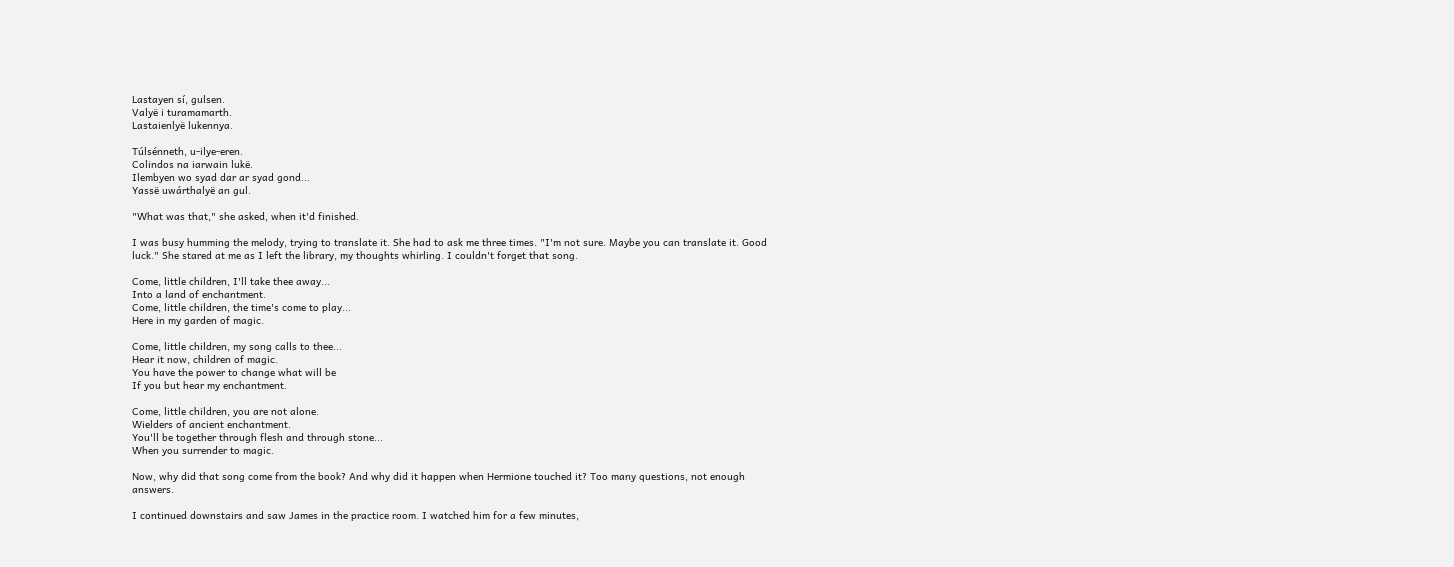Lastayen sí, gulsen.
Valyë i turamamarth.
Lastaienlyë lukennya.

Túlsénneth, u-ilye-eren.
Colindos na iarwain lukë.
Ilembyen wo syad dar ar syad gond...
Yassë uwárthalyë an gul.

"What was that," she asked, when it'd finished.

I was busy humming the melody, trying to translate it. She had to ask me three times. "I'm not sure. Maybe you can translate it. Good luck." She stared at me as I left the library, my thoughts whirling. I couldn't forget that song.

Come, little children, I'll take thee away...
Into a land of enchantment.
Come, little children, the time's come to play...
Here in my garden of magic.

Come, little children, my song calls to thee...
Hear it now, children of magic.
You have the power to change what will be
If you but hear my enchantment.

Come, little children, you are not alone.
Wielders of ancient enchantment.
You'll be together through flesh and through stone...
When you surrender to magic.

Now, why did that song come from the book? And why did it happen when Hermione touched it? Too many questions, not enough answers.

I continued downstairs and saw James in the practice room. I watched him for a few minutes,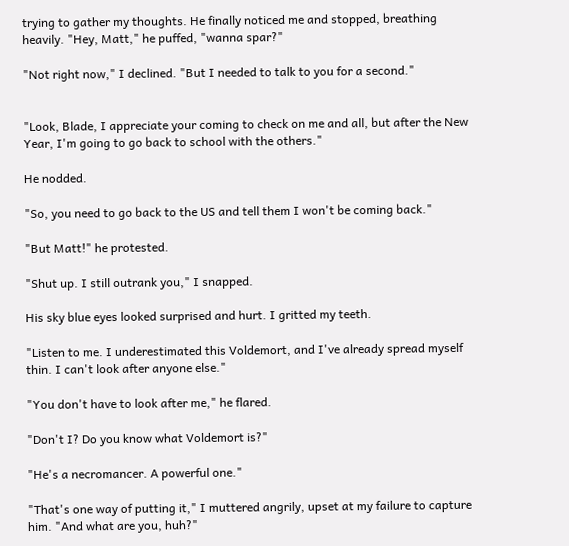trying to gather my thoughts. He finally noticed me and stopped, breathing heavily. "Hey, Matt," he puffed, "wanna spar?"

"Not right now," I declined. "But I needed to talk to you for a second."


"Look, Blade, I appreciate your coming to check on me and all, but after the New Year, I'm going to go back to school with the others."

He nodded.

"So, you need to go back to the US and tell them I won't be coming back."

"But Matt!" he protested.

"Shut up. I still outrank you," I snapped.

His sky blue eyes looked surprised and hurt. I gritted my teeth.

"Listen to me. I underestimated this Voldemort, and I've already spread myself thin. I can't look after anyone else."

"You don't have to look after me," he flared.

"Don't I? Do you know what Voldemort is?"

"He's a necromancer. A powerful one."

"That's one way of putting it," I muttered angrily, upset at my failure to capture him. "And what are you, huh?"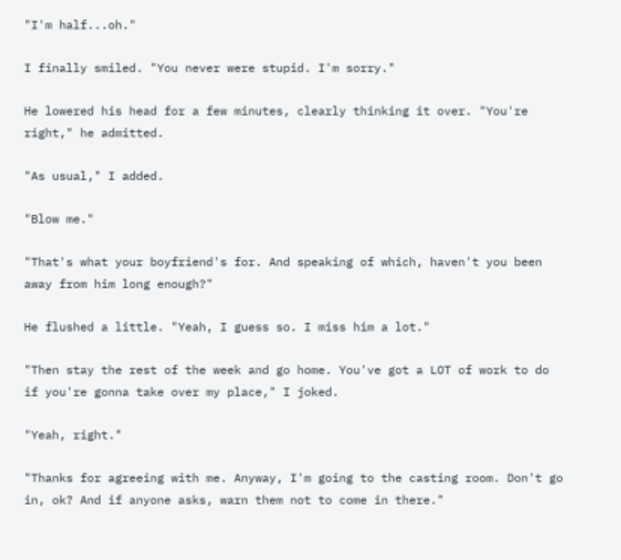"I'm half...oh."

I finally smiled. "You never were stupid. I'm sorry."

He lowered his head for a few minutes, clearly thinking it over. "You're right," he admitted.

"As usual," I added.

"Blow me."

"That's what your boyfriend's for. And speaking of which, haven't you been away from him long enough?"

He flushed a little. "Yeah, I guess so. I miss him a lot."

"Then stay the rest of the week and go home. You've got a LOT of work to do if you're gonna take over my place," I joked.

"Yeah, right."

"Thanks for agreeing with me. Anyway, I'm going to the casting room. Don't go in, ok? And if anyone asks, warn them not to come in there."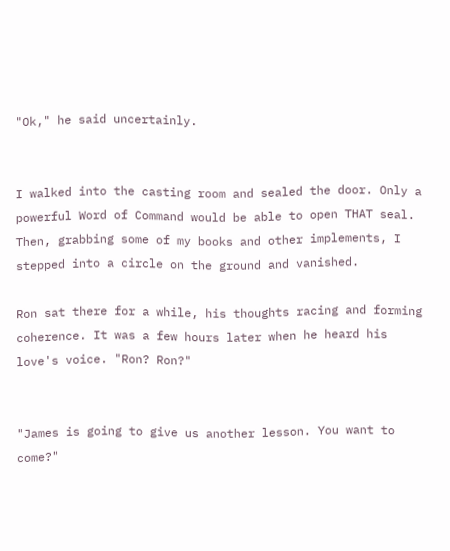"Ok," he said uncertainly.


I walked into the casting room and sealed the door. Only a powerful Word of Command would be able to open THAT seal. Then, grabbing some of my books and other implements, I stepped into a circle on the ground and vanished.

Ron sat there for a while, his thoughts racing and forming coherence. It was a few hours later when he heard his love's voice. "Ron? Ron?"


"James is going to give us another lesson. You want to come?"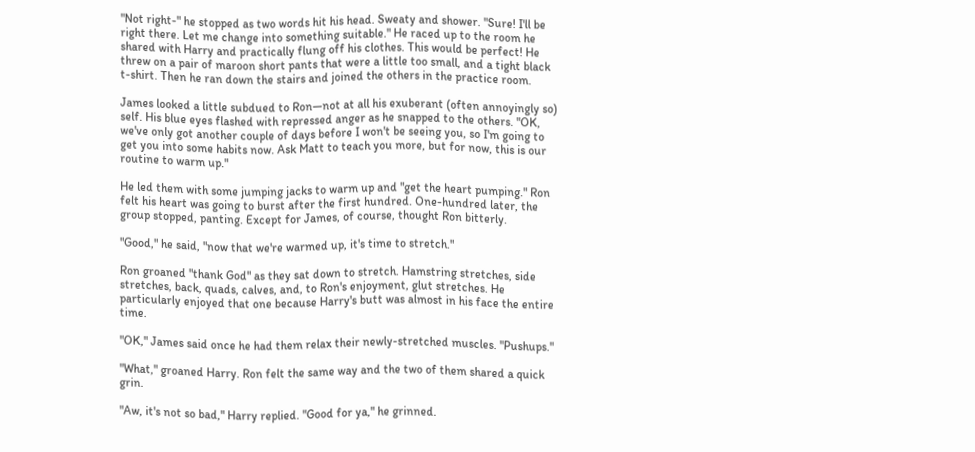"Not right-" he stopped as two words hit his head. Sweaty and shower. "Sure! I'll be right there. Let me change into something suitable." He raced up to the room he shared with Harry and practically flung off his clothes. This would be perfect! He threw on a pair of maroon short pants that were a little too small, and a tight black t-shirt. Then he ran down the stairs and joined the others in the practice room.

James looked a little subdued to Ron—not at all his exuberant (often annoyingly so) self. His blue eyes flashed with repressed anger as he snapped to the others. "OK, we've only got another couple of days before I won't be seeing you, so I'm going to get you into some habits now. Ask Matt to teach you more, but for now, this is our routine to warm up."

He led them with some jumping jacks to warm up and "get the heart pumping." Ron felt his heart was going to burst after the first hundred. One-hundred later, the group stopped, panting. Except for James, of course, thought Ron bitterly.

"Good," he said, "now that we're warmed up, it's time to stretch."

Ron groaned "thank God" as they sat down to stretch. Hamstring stretches, side stretches, back, quads, calves, and, to Ron's enjoyment, glut stretches. He particularly enjoyed that one because Harry's butt was almost in his face the entire time.

"OK," James said once he had them relax their newly-stretched muscles. "Pushups."

"What," groaned Harry. Ron felt the same way and the two of them shared a quick grin.

"Aw, it's not so bad," Harry replied. "Good for ya," he grinned.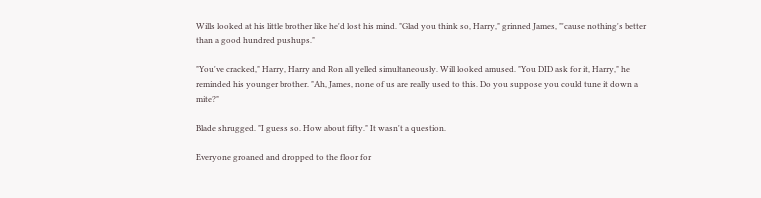Wills looked at his little brother like he'd lost his mind. "Glad you think so, Harry," grinned James, "'cause nothing's better than a good hundred pushups."

"You've cracked," Harry, Harry and Ron all yelled simultaneously. Will looked amused. "You DID ask for it, Harry," he reminded his younger brother. "Ah, James, none of us are really used to this. Do you suppose you could tune it down a mite?"

Blade shrugged. "I guess so. How about fifty." It wasn't a question.

Everyone groaned and dropped to the floor for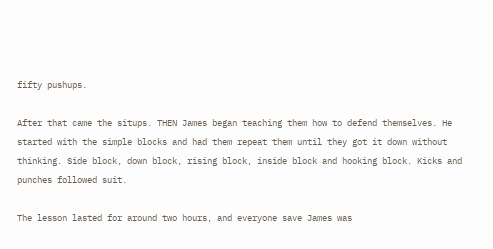fifty pushups.

After that came the situps. THEN James began teaching them how to defend themselves. He started with the simple blocks and had them repeat them until they got it down without thinking. Side block, down block, rising block, inside block and hooking block. Kicks and punches followed suit.

The lesson lasted for around two hours, and everyone save James was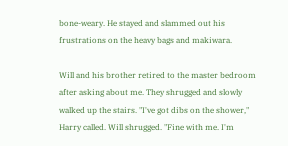bone-weary. He stayed and slammed out his frustrations on the heavy bags and makiwara.

Will and his brother retired to the master bedroom after asking about me. They shrugged and slowly walked up the stairs. "I've got dibs on the shower," Harry called. Will shrugged. "Fine with me. I'm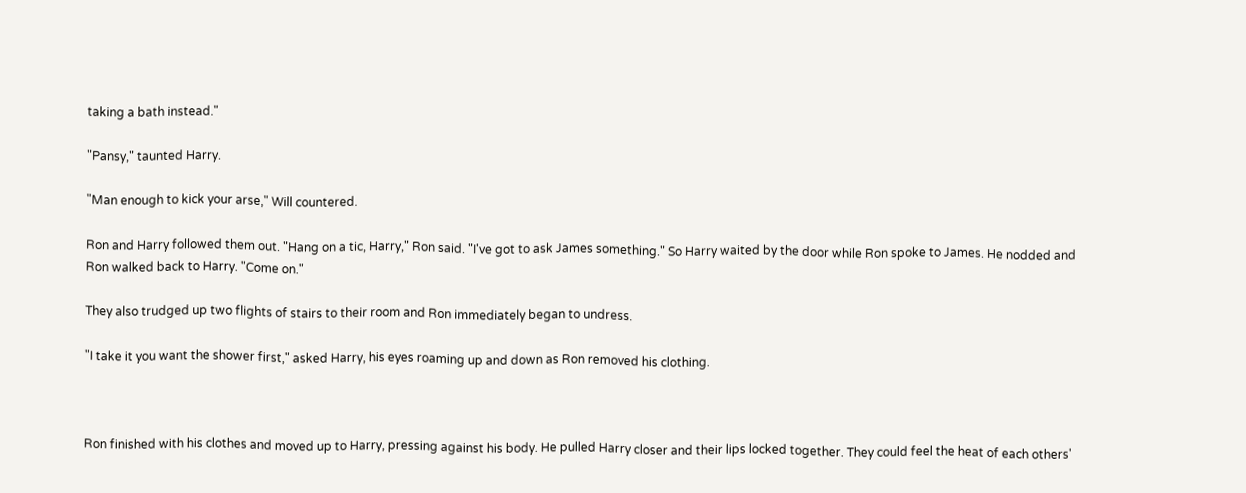taking a bath instead."

"Pansy," taunted Harry.

"Man enough to kick your arse," Will countered.

Ron and Harry followed them out. "Hang on a tic, Harry," Ron said. "I've got to ask James something." So Harry waited by the door while Ron spoke to James. He nodded and Ron walked back to Harry. "Come on."

They also trudged up two flights of stairs to their room and Ron immediately began to undress.

"I take it you want the shower first," asked Harry, his eyes roaming up and down as Ron removed his clothing.



Ron finished with his clothes and moved up to Harry, pressing against his body. He pulled Harry closer and their lips locked together. They could feel the heat of each others'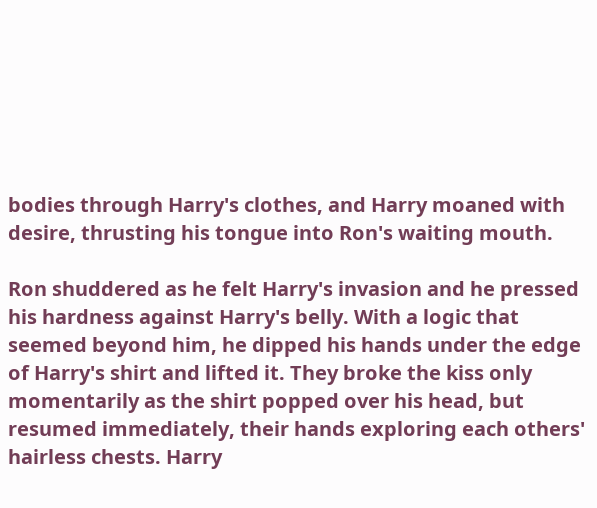bodies through Harry's clothes, and Harry moaned with desire, thrusting his tongue into Ron's waiting mouth.

Ron shuddered as he felt Harry's invasion and he pressed his hardness against Harry's belly. With a logic that seemed beyond him, he dipped his hands under the edge of Harry's shirt and lifted it. They broke the kiss only momentarily as the shirt popped over his head, but resumed immediately, their hands exploring each others' hairless chests. Harry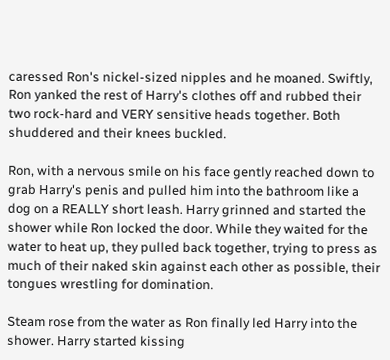caressed Ron's nickel-sized nipples and he moaned. Swiftly, Ron yanked the rest of Harry's clothes off and rubbed their two rock-hard and VERY sensitive heads together. Both shuddered and their knees buckled.

Ron, with a nervous smile on his face gently reached down to grab Harry's penis and pulled him into the bathroom like a dog on a REALLY short leash. Harry grinned and started the shower while Ron locked the door. While they waited for the water to heat up, they pulled back together, trying to press as much of their naked skin against each other as possible, their tongues wrestling for domination.

Steam rose from the water as Ron finally led Harry into the shower. Harry started kissing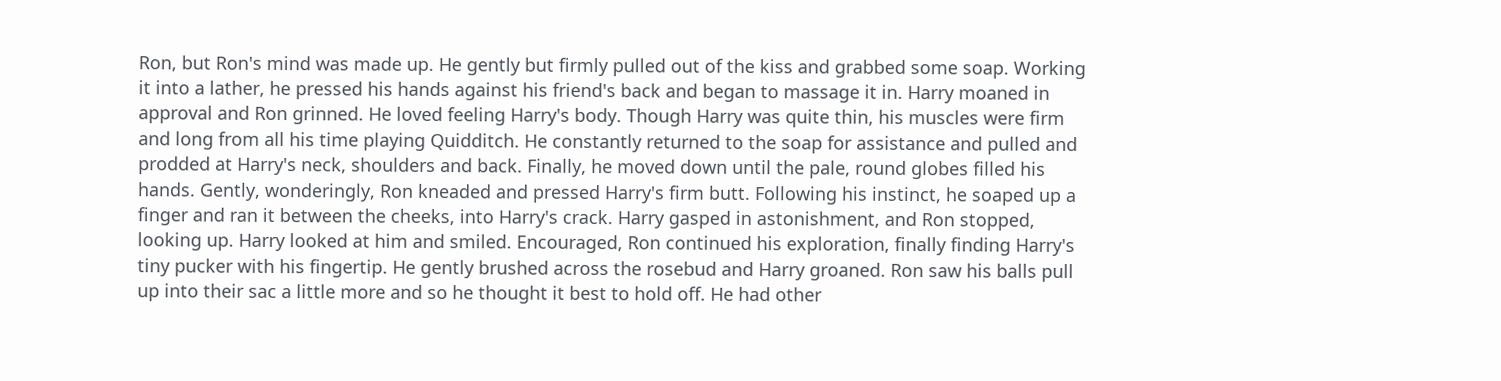Ron, but Ron's mind was made up. He gently but firmly pulled out of the kiss and grabbed some soap. Working it into a lather, he pressed his hands against his friend's back and began to massage it in. Harry moaned in approval and Ron grinned. He loved feeling Harry's body. Though Harry was quite thin, his muscles were firm and long from all his time playing Quidditch. He constantly returned to the soap for assistance and pulled and prodded at Harry's neck, shoulders and back. Finally, he moved down until the pale, round globes filled his hands. Gently, wonderingly, Ron kneaded and pressed Harry's firm butt. Following his instinct, he soaped up a finger and ran it between the cheeks, into Harry's crack. Harry gasped in astonishment, and Ron stopped, looking up. Harry looked at him and smiled. Encouraged, Ron continued his exploration, finally finding Harry's tiny pucker with his fingertip. He gently brushed across the rosebud and Harry groaned. Ron saw his balls pull up into their sac a little more and so he thought it best to hold off. He had other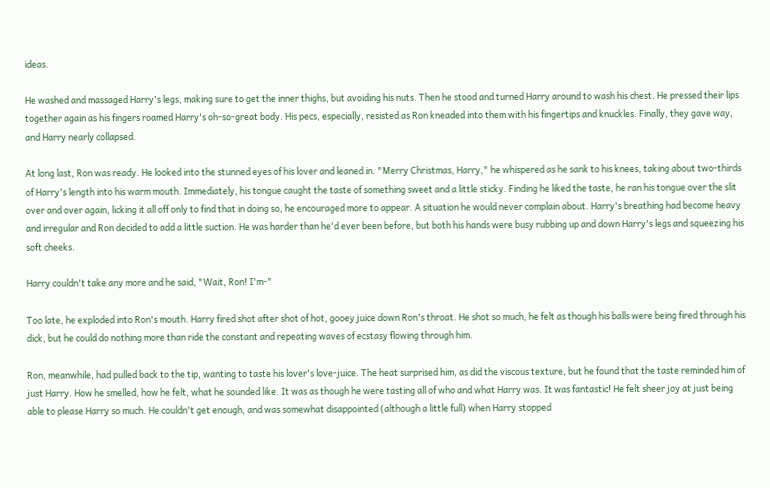ideas.

He washed and massaged Harry's legs, making sure to get the inner thighs, but avoiding his nuts. Then he stood and turned Harry around to wash his chest. He pressed their lips together again as his fingers roamed Harry's oh-so-great body. His pecs, especially, resisted as Ron kneaded into them with his fingertips and knuckles. Finally, they gave way, and Harry nearly collapsed.

At long last, Ron was ready. He looked into the stunned eyes of his lover and leaned in. "Merry Christmas, Harry," he whispered as he sank to his knees, taking about two-thirds of Harry's length into his warm mouth. Immediately, his tongue caught the taste of something sweet and a little sticky. Finding he liked the taste, he ran his tongue over the slit over and over again, licking it all off only to find that in doing so, he encouraged more to appear. A situation he would never complain about. Harry's breathing had become heavy and irregular and Ron decided to add a little suction. He was harder than he'd ever been before, but both his hands were busy rubbing up and down Harry's legs and squeezing his soft cheeks.

Harry couldn't take any more and he said, "Wait, Ron! I'm-"

Too late, he exploded into Ron's mouth. Harry fired shot after shot of hot, gooey juice down Ron's throat. He shot so much, he felt as though his balls were being fired through his dick, but he could do nothing more than ride the constant and repeating waves of ecstasy flowing through him.

Ron, meanwhile, had pulled back to the tip, wanting to taste his lover's love-juice. The heat surprised him, as did the viscous texture, but he found that the taste reminded him of just Harry. How he smelled, how he felt, what he sounded like. It was as though he were tasting all of who and what Harry was. It was fantastic! He felt sheer joy at just being able to please Harry so much. He couldn't get enough, and was somewhat disappointed (although a little full) when Harry stopped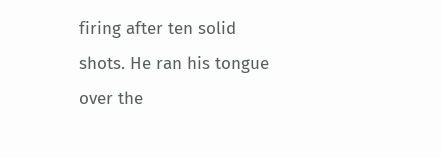firing after ten solid shots. He ran his tongue over the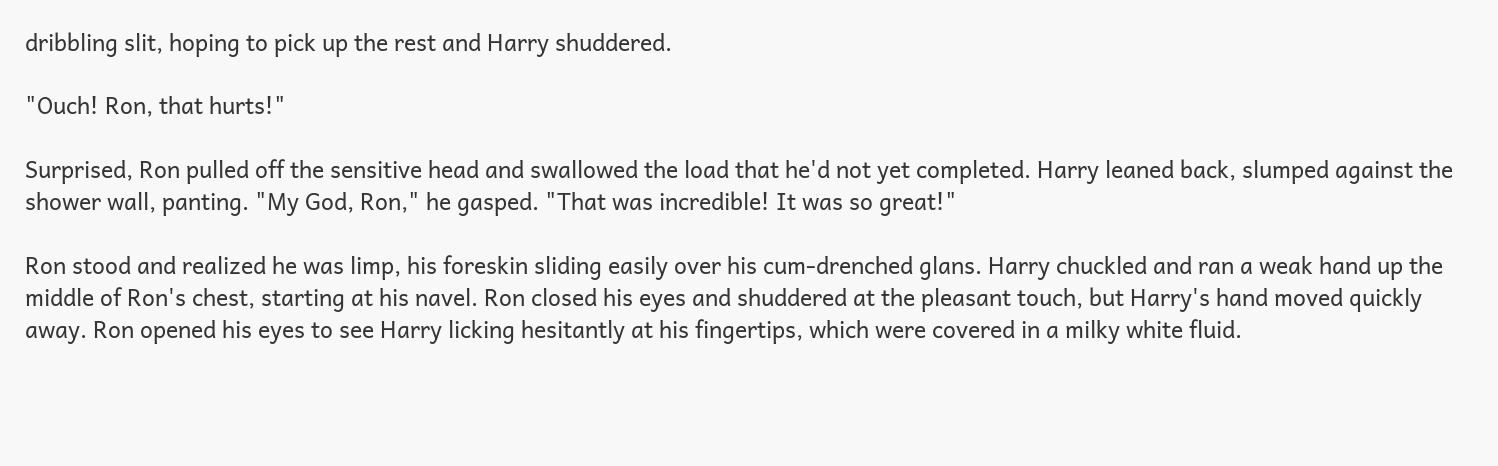dribbling slit, hoping to pick up the rest and Harry shuddered.

"Ouch! Ron, that hurts!"

Surprised, Ron pulled off the sensitive head and swallowed the load that he'd not yet completed. Harry leaned back, slumped against the shower wall, panting. "My God, Ron," he gasped. "That was incredible! It was so great!"

Ron stood and realized he was limp, his foreskin sliding easily over his cum-drenched glans. Harry chuckled and ran a weak hand up the middle of Ron's chest, starting at his navel. Ron closed his eyes and shuddered at the pleasant touch, but Harry's hand moved quickly away. Ron opened his eyes to see Harry licking hesitantly at his fingertips, which were covered in a milky white fluid.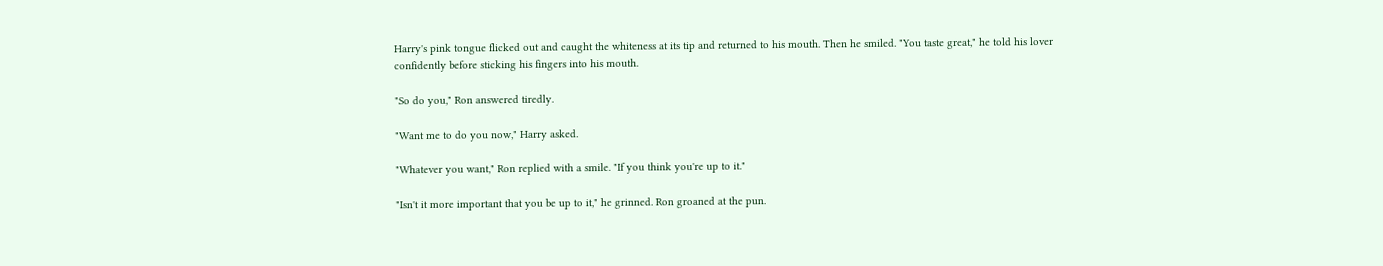Harry's pink tongue flicked out and caught the whiteness at its tip and returned to his mouth. Then he smiled. "You taste great," he told his lover confidently before sticking his fingers into his mouth.

"So do you," Ron answered tiredly.

"Want me to do you now," Harry asked.

"Whatever you want," Ron replied with a smile. "If you think you're up to it."

"Isn't it more important that you be up to it," he grinned. Ron groaned at the pun.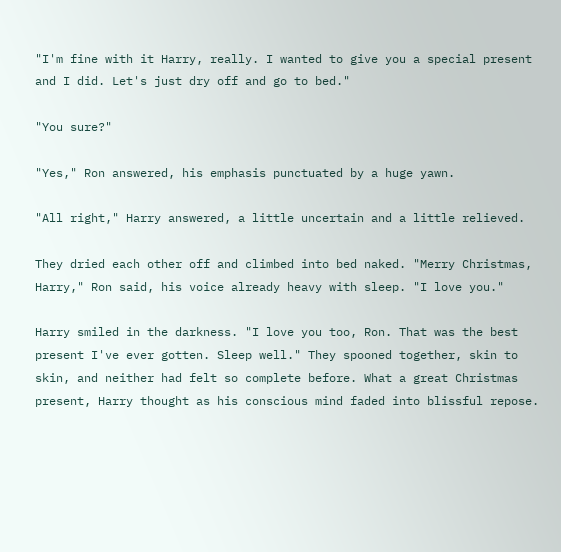"I'm fine with it Harry, really. I wanted to give you a special present and I did. Let's just dry off and go to bed."

"You sure?"

"Yes," Ron answered, his emphasis punctuated by a huge yawn.

"All right," Harry answered, a little uncertain and a little relieved.

They dried each other off and climbed into bed naked. "Merry Christmas, Harry," Ron said, his voice already heavy with sleep. "I love you."

Harry smiled in the darkness. "I love you too, Ron. That was the best present I've ever gotten. Sleep well." They spooned together, skin to skin, and neither had felt so complete before. What a great Christmas present, Harry thought as his conscious mind faded into blissful repose.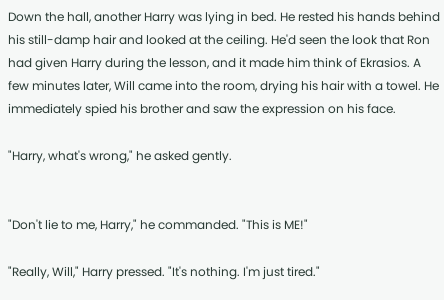Down the hall, another Harry was lying in bed. He rested his hands behind his still-damp hair and looked at the ceiling. He'd seen the look that Ron had given Harry during the lesson, and it made him think of Ekrasios. A few minutes later, Will came into the room, drying his hair with a towel. He immediately spied his brother and saw the expression on his face.

"Harry, what's wrong," he asked gently.


"Don't lie to me, Harry," he commanded. "This is ME!"

"Really, Will," Harry pressed. "It's nothing. I'm just tired."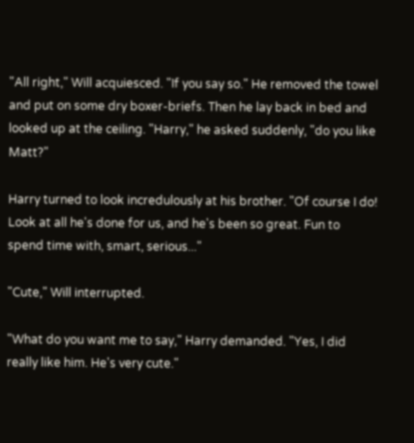"All right," Will acquiesced. "If you say so." He removed the towel and put on some dry boxer-briefs. Then he lay back in bed and looked up at the ceiling. "Harry," he asked suddenly, "do you like Matt?"

Harry turned to look incredulously at his brother. "Of course I do! Look at all he's done for us, and he's been so great. Fun to spend time with, smart, serious..."

"Cute," Will interrupted.

"What do you want me to say," Harry demanded. "Yes, I did really like him. He's very cute."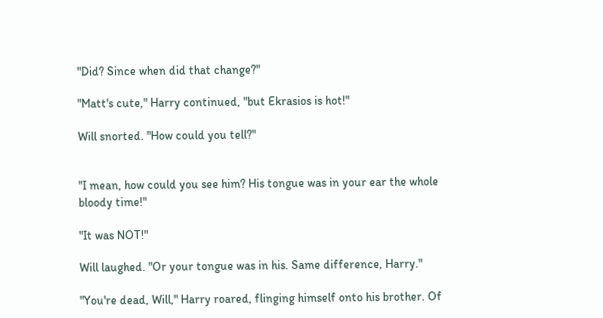"Did? Since when did that change?"

"Matt's cute," Harry continued, "but Ekrasios is hot!"

Will snorted. "How could you tell?"


"I mean, how could you see him? His tongue was in your ear the whole bloody time!"

"It was NOT!"

Will laughed. "Or your tongue was in his. Same difference, Harry."

"You're dead, Will," Harry roared, flinging himself onto his brother. Of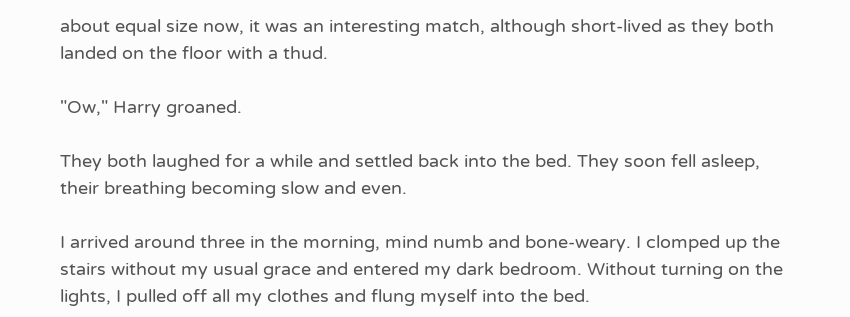about equal size now, it was an interesting match, although short-lived as they both landed on the floor with a thud.

"Ow," Harry groaned.

They both laughed for a while and settled back into the bed. They soon fell asleep, their breathing becoming slow and even.

I arrived around three in the morning, mind numb and bone-weary. I clomped up the stairs without my usual grace and entered my dark bedroom. Without turning on the lights, I pulled off all my clothes and flung myself into the bed.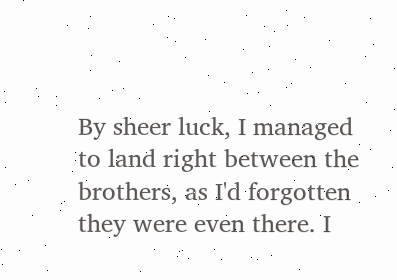By sheer luck, I managed to land right between the brothers, as I'd forgotten they were even there. I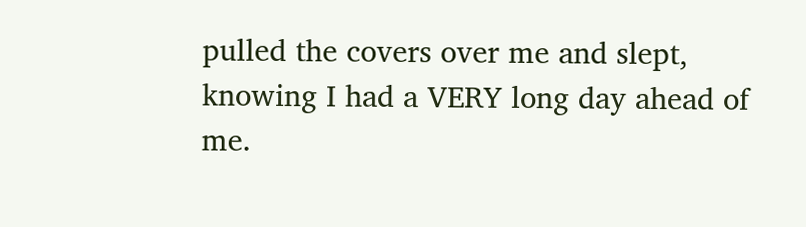pulled the covers over me and slept, knowing I had a VERY long day ahead of me.